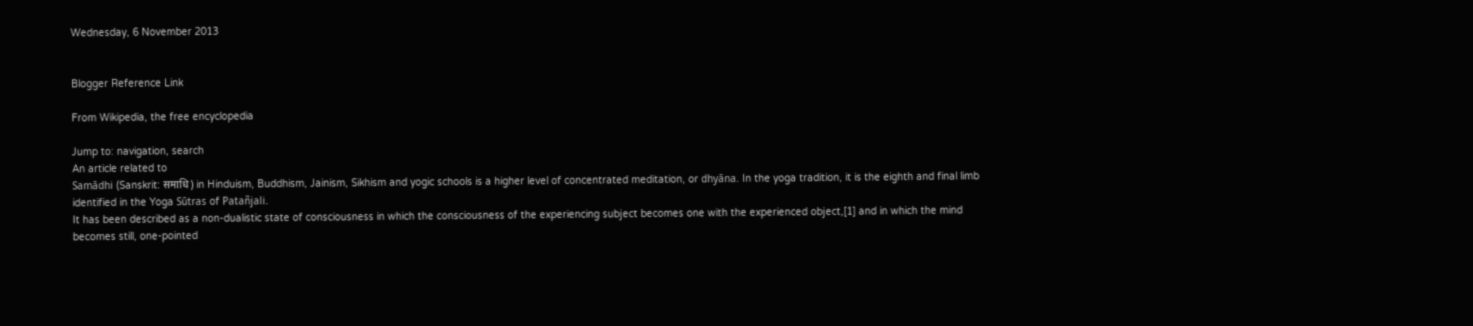Wednesday, 6 November 2013


Blogger Reference Link

From Wikipedia, the free encyclopedia

Jump to: navigation, search
An article related to
Samādhi (Sanskrit: समाधि) in Hinduism, Buddhism, Jainism, Sikhism and yogic schools is a higher level of concentrated meditation, or dhyāna. In the yoga tradition, it is the eighth and final limb identified in the Yoga Sūtras of Patañjali.
It has been described as a non-dualistic state of consciousness in which the consciousness of the experiencing subject becomes one with the experienced object,[1] and in which the mind becomes still, one-pointed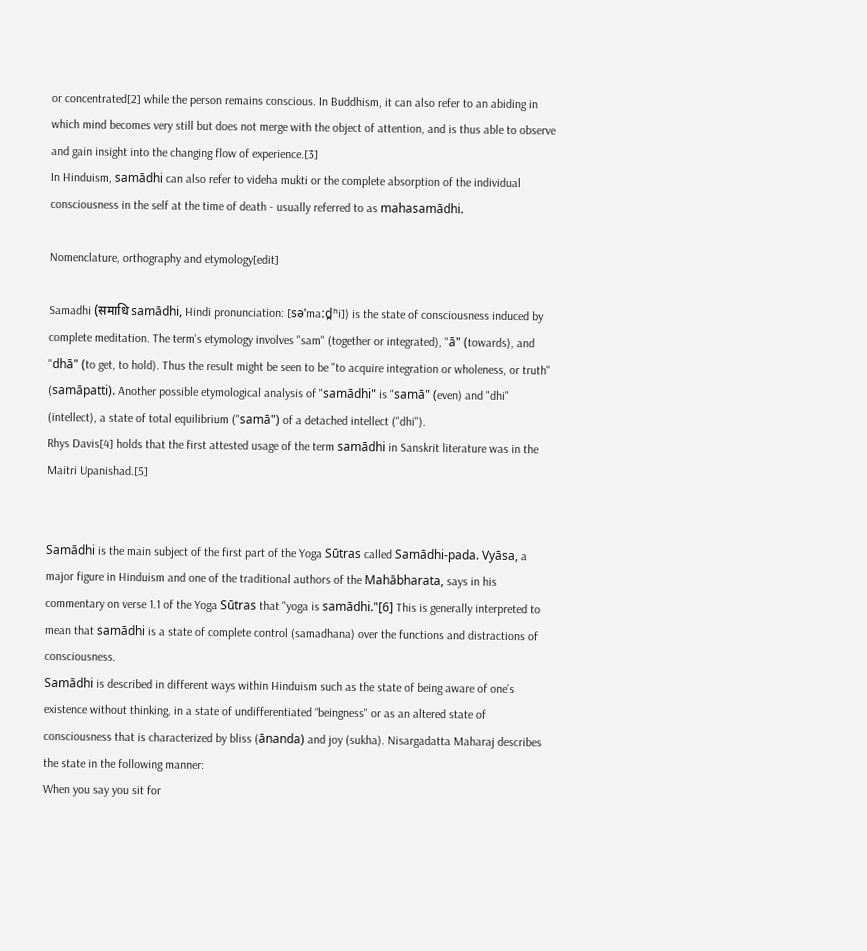or concentrated[2] while the person remains conscious. In Buddhism, it can also refer to an abiding in which mind becomes very still but does not merge with the object of attention, and is thus able to observe and gain insight into the changing flow of experience.[3]
In Hinduism, samādhi can also refer to videha mukti or the complete absorption of the individual consciousness in the self at the time of death - usually referred to as mahasamādhi.

Nomenclature, orthography and etymology[edit]

Samadhi (समाधि samādhi, Hindi pronunciation: [səˈmaːd̪ʱi]) is the state of consciousness induced by complete meditation. The term's etymology involves "sam" (together or integrated), "ā" (towards), and "dhā" (to get, to hold). Thus the result might be seen to be "to acquire integration or wholeness, or truth" (samāpatti). Another possible etymological analysis of "samādhi" is "samā" (even) and "dhi" (intellect), a state of total equilibrium ("samā") of a detached intellect ("dhi").
Rhys Davis[4] holds that the first attested usage of the term samādhi in Sanskrit literature was in the Maitri Upanishad.[5]


Samādhi is the main subject of the first part of the Yoga Sūtras called Samādhi-pada. Vyāsa, a major figure in Hinduism and one of the traditional authors of the Mahābharata, says in his commentary on verse 1.1 of the Yoga Sūtras that "yoga is samādhi."[6] This is generally interpreted to mean that samādhi is a state of complete control (samadhana) over the functions and distractions of consciousness.
Samādhi is described in different ways within Hinduism such as the state of being aware of one’s existence without thinking, in a state of undifferentiated “beingness" or as an altered state of consciousness that is characterized by bliss (ānanda) and joy (sukha). Nisargadatta Maharaj describes the state in the following manner:
When you say you sit for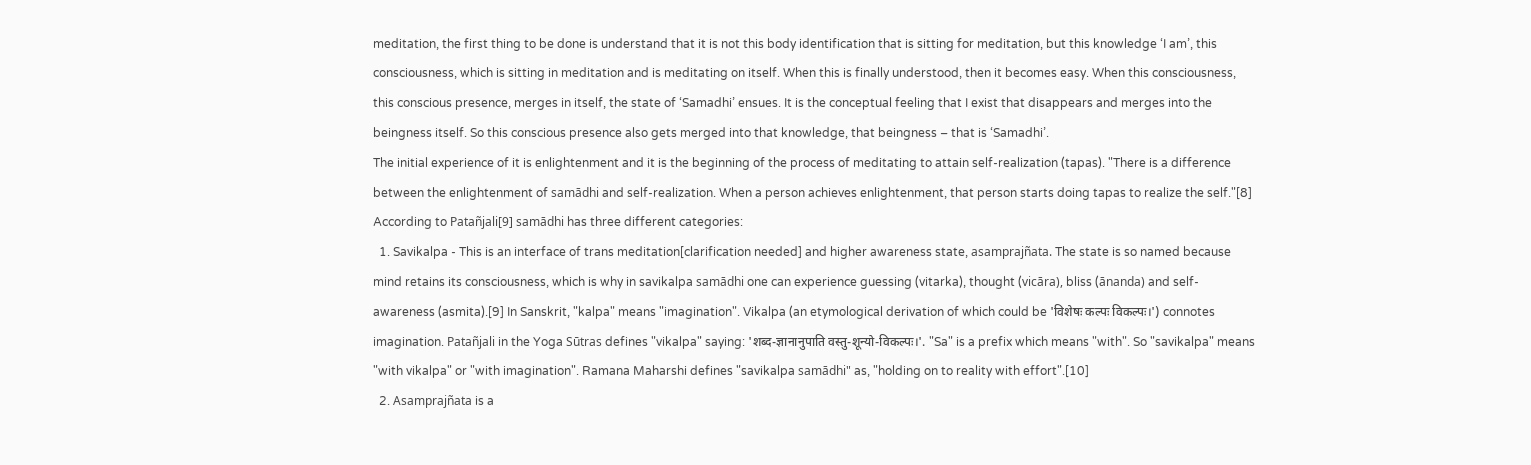meditation, the first thing to be done is understand that it is not this body identification that is sitting for meditation, but this knowledge ‘I am’, this consciousness, which is sitting in meditation and is meditating on itself. When this is finally understood, then it becomes easy. When this consciousness, this conscious presence, merges in itself, the state of ‘Samadhi’ ensues. It is the conceptual feeling that I exist that disappears and merges into the beingness itself. So this conscious presence also gets merged into that knowledge, that beingness – that is ‘Samadhi’.
The initial experience of it is enlightenment and it is the beginning of the process of meditating to attain self-realization (tapas). "There is a difference between the enlightenment of samādhi and self-realization. When a person achieves enlightenment, that person starts doing tapas to realize the self."[8]
According to Patañjali[9] samādhi has three different categories:
  1. Savikalpa - This is an interface of trans meditation[clarification needed] and higher awareness state, asamprajñata. The state is so named because mind retains its consciousness, which is why in savikalpa samādhi one can experience guessing (vitarka), thought (vicāra), bliss (ānanda) and self-awareness (asmita).[9] In Sanskrit, "kalpa" means "imagination". Vikalpa (an etymological derivation of which could be 'विशेषः कल्पः विकल्पः।') connotes imagination. Patañjali in the Yoga Sūtras defines "vikalpa" saying: 'शब्द-ज्ञानानुपाति वस्तु-शून्यो-विकल्पः।'. "Sa" is a prefix which means "with". So "savikalpa" means "with vikalpa" or "with imagination". Ramana Maharshi defines "savikalpa samādhi" as, "holding on to reality with effort".[10]
  2. Asamprajñata is a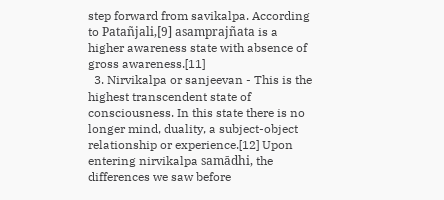step forward from savikalpa. According to Patañjali,[9] asamprajñata is a higher awareness state with absence of gross awareness.[11]
  3. Nirvikalpa or sanjeevan - This is the highest transcendent state of consciousness. In this state there is no longer mind, duality, a subject-object relationship or experience.[12] Upon entering nirvikalpa samādhi, the differences we saw before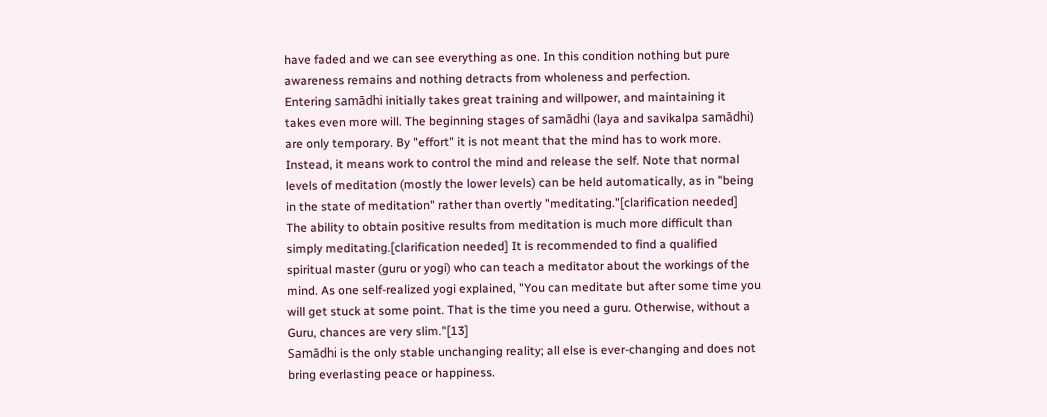have faded and we can see everything as one. In this condition nothing but pure awareness remains and nothing detracts from wholeness and perfection.
Entering samādhi initially takes great training and willpower, and maintaining it takes even more will. The beginning stages of samādhi (laya and savikalpa samādhi) are only temporary. By "effort" it is not meant that the mind has to work more. Instead, it means work to control the mind and release the self. Note that normal levels of meditation (mostly the lower levels) can be held automatically, as in "being in the state of meditation" rather than overtly "meditating."[clarification needed] The ability to obtain positive results from meditation is much more difficult than simply meditating.[clarification needed] It is recommended to find a qualified spiritual master (guru or yogi) who can teach a meditator about the workings of the mind. As one self-realized yogi explained, "You can meditate but after some time you will get stuck at some point. That is the time you need a guru. Otherwise, without a Guru, chances are very slim."[13]
Samādhi is the only stable unchanging reality; all else is ever-changing and does not bring everlasting peace or happiness.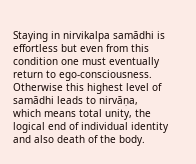Staying in nirvikalpa samādhi is effortless but even from this condition one must eventually return to ego-consciousness. Otherwise this highest level of samādhi leads to nirvāṇa, which means total unity, the logical end of individual identity and also death of the body.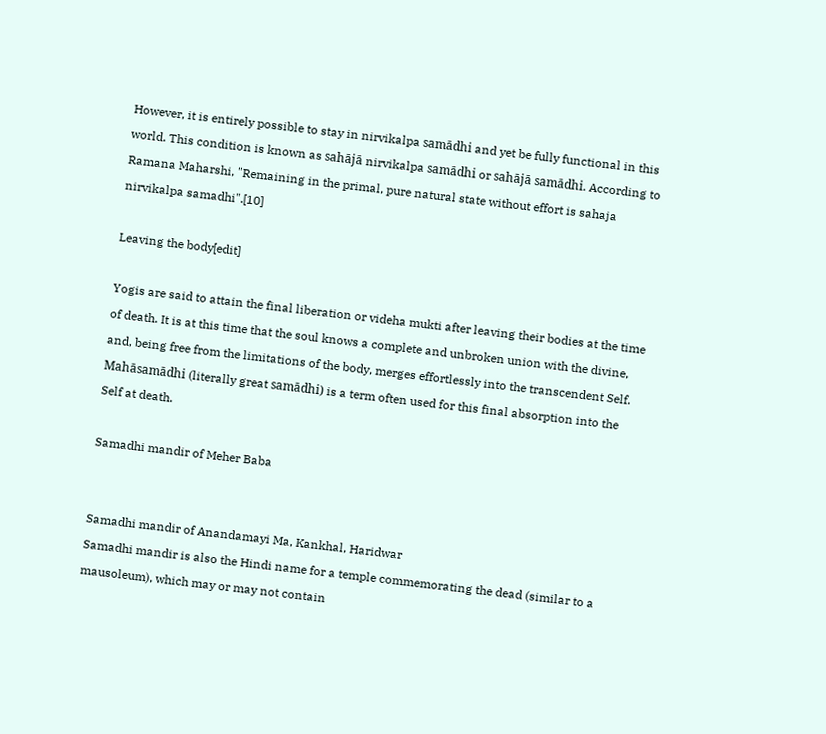However, it is entirely possible to stay in nirvikalpa samādhi and yet be fully functional in this world. This condition is known as sahājā nirvikalpa samādhi or sahājā samādhi. According to Ramana Maharshi, "Remaining in the primal, pure natural state without effort is sahaja nirvikalpa samadhi".[10]

Leaving the body[edit]

Yogis are said to attain the final liberation or videha mukti after leaving their bodies at the time of death. It is at this time that the soul knows a complete and unbroken union with the divine, and, being free from the limitations of the body, merges effortlessly into the transcendent Self. Mahāsamādhi (literally great samādhi) is a term often used for this final absorption into the Self at death.

Samadhi mandir of Meher Baba


Samadhi mandir of Anandamayi Ma, Kankhal, Haridwar
Samadhi mandir is also the Hindi name for a temple commemorating the dead (similar to a mausoleum), which may or may not contain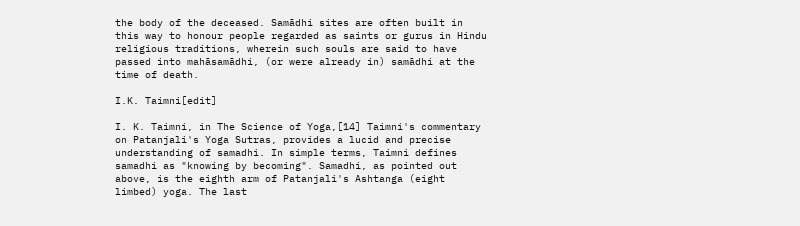the body of the deceased. Samādhi sites are often built in this way to honour people regarded as saints or gurus in Hindu religious traditions, wherein such souls are said to have passed into mahāsamādhi, (or were already in) samādhi at the time of death.

I.K. Taimni[edit]

I. K. Taimni, in The Science of Yoga,[14] Taimni's commentary on Patanjali's Yoga Sutras, provides a lucid and precise understanding of samadhi. In simple terms, Taimni defines samadhi as "knowing by becoming". Samadhi, as pointed out above, is the eighth arm of Patanjali's Ashtanga (eight limbed) yoga. The last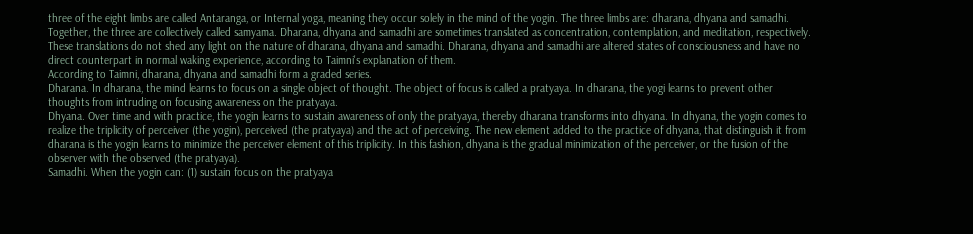three of the eight limbs are called Antaranga, or Internal yoga, meaning they occur solely in the mind of the yogin. The three limbs are: dharana, dhyana and samadhi. Together, the three are collectively called samyama. Dharana, dhyana and samadhi are sometimes translated as concentration, contemplation, and meditation, respectively. These translations do not shed any light on the nature of dharana, dhyana and samadhi. Dharana, dhyana and samadhi are altered states of consciousness and have no direct counterpart in normal waking experience, according to Taimni's explanation of them.
According to Taimni, dharana, dhyana and samadhi form a graded series.
Dharana. In dharana, the mind learns to focus on a single object of thought. The object of focus is called a pratyaya. In dharana, the yogi learns to prevent other thoughts from intruding on focusing awareness on the pratyaya.
Dhyana. Over time and with practice, the yogin learns to sustain awareness of only the pratyaya, thereby dharana transforms into dhyana. In dhyana, the yogin comes to realize the triplicity of perceiver (the yogin), perceived (the pratyaya) and the act of perceiving. The new element added to the practice of dhyana, that distinguish it from dharana is the yogin learns to minimize the perceiver element of this triplicity. In this fashion, dhyana is the gradual minimization of the perceiver, or the fusion of the observer with the observed (the pratyaya).
Samadhi. When the yogin can: (1) sustain focus on the pratyaya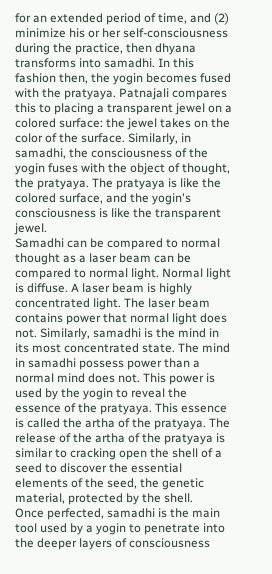for an extended period of time, and (2) minimize his or her self-consciousness during the practice, then dhyana transforms into samadhi. In this fashion then, the yogin becomes fused with the pratyaya. Patnajali compares this to placing a transparent jewel on a colored surface: the jewel takes on the color of the surface. Similarly, in samadhi, the consciousness of the yogin fuses with the object of thought, the pratyaya. The pratyaya is like the colored surface, and the yogin's consciousness is like the transparent jewel.
Samadhi can be compared to normal thought as a laser beam can be compared to normal light. Normal light is diffuse. A laser beam is highly concentrated light. The laser beam contains power that normal light does not. Similarly, samadhi is the mind in its most concentrated state. The mind in samadhi possess power than a normal mind does not. This power is used by the yogin to reveal the essence of the pratyaya. This essence is called the artha of the pratyaya. The release of the artha of the pratyaya is similar to cracking open the shell of a seed to discover the essential elements of the seed, the genetic material, protected by the shell.
Once perfected, samadhi is the main tool used by a yogin to penetrate into the deeper layers of consciousness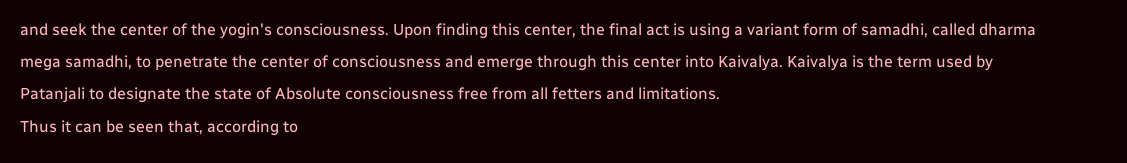and seek the center of the yogin's consciousness. Upon finding this center, the final act is using a variant form of samadhi, called dharma mega samadhi, to penetrate the center of consciousness and emerge through this center into Kaivalya. Kaivalya is the term used by Patanjali to designate the state of Absolute consciousness free from all fetters and limitations.
Thus it can be seen that, according to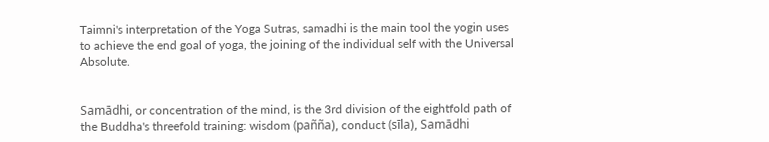Taimni's interpretation of the Yoga Sutras, samadhi is the main tool the yogin uses to achieve the end goal of yoga, the joining of the individual self with the Universal Absolute.


Samādhi, or concentration of the mind, is the 3rd division of the eightfold path of the Buddha's threefold training: wisdom (pañña), conduct (sīla), Samādhi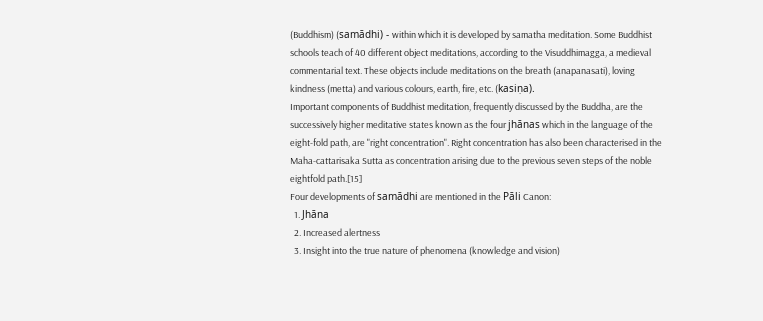(Buddhism) (samādhi) - within which it is developed by samatha meditation. Some Buddhist schools teach of 40 different object meditations, according to the Visuddhimagga, a medieval commentarial text. These objects include meditations on the breath (anapanasati), loving kindness (metta) and various colours, earth, fire, etc. (kasiṇa).
Important components of Buddhist meditation, frequently discussed by the Buddha, are the successively higher meditative states known as the four jhānas which in the language of the eight-fold path, are "right concentration". Right concentration has also been characterised in the Maha-cattarisaka Sutta as concentration arising due to the previous seven steps of the noble eightfold path.[15]
Four developments of samādhi are mentioned in the Pāli Canon:
  1. Jhāna
  2. Increased alertness
  3. Insight into the true nature of phenomena (knowledge and vision)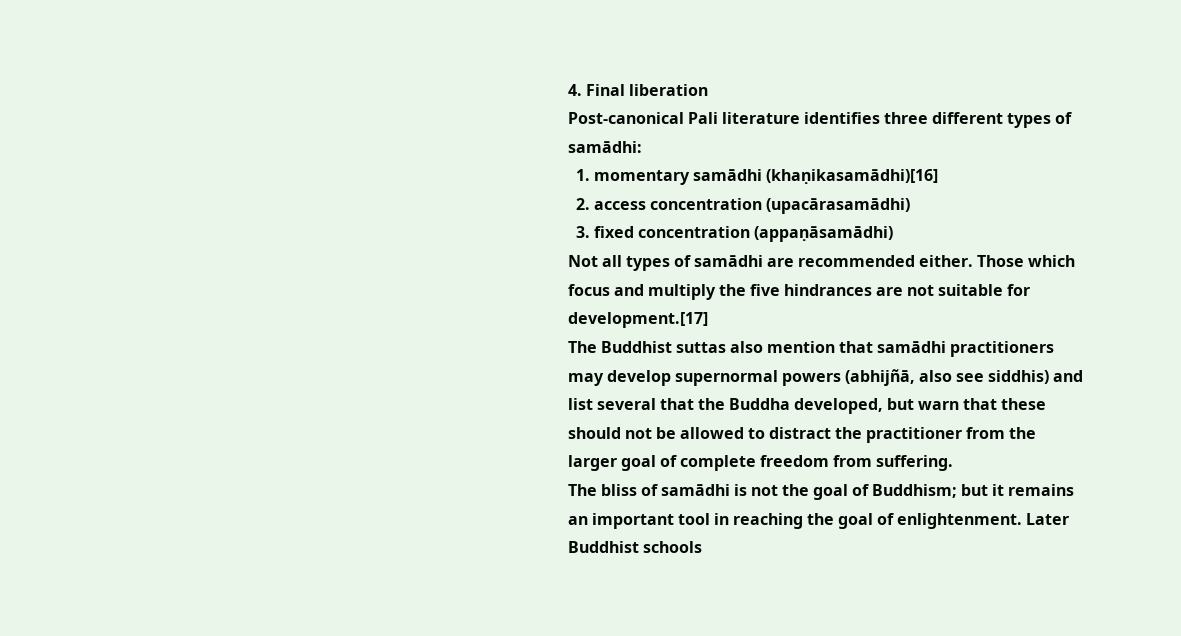4. Final liberation
Post-canonical Pali literature identifies three different types of samādhi:
  1. momentary samādhi (khaṇikasamādhi)[16]
  2. access concentration (upacārasamādhi)
  3. fixed concentration (appaṇāsamādhi)
Not all types of samādhi are recommended either. Those which focus and multiply the five hindrances are not suitable for development.[17]
The Buddhist suttas also mention that samādhi practitioners may develop supernormal powers (abhijñā, also see siddhis) and list several that the Buddha developed, but warn that these should not be allowed to distract the practitioner from the larger goal of complete freedom from suffering.
The bliss of samādhi is not the goal of Buddhism; but it remains an important tool in reaching the goal of enlightenment. Later Buddhist schools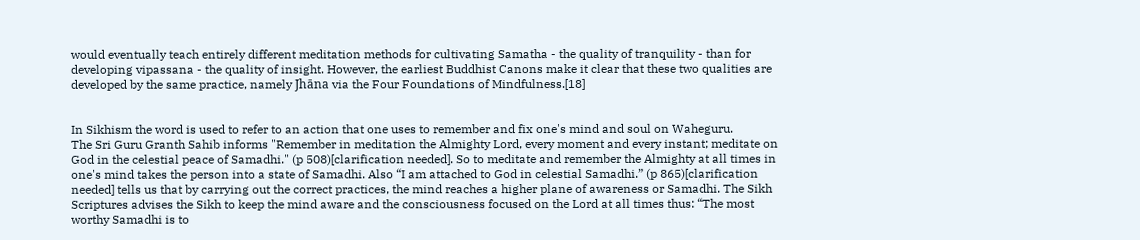would eventually teach entirely different meditation methods for cultivating Samatha - the quality of tranquility - than for developing vipassana - the quality of insight. However, the earliest Buddhist Canons make it clear that these two qualities are developed by the same practice, namely Jhāna via the Four Foundations of Mindfulness.[18]


In Sikhism the word is used to refer to an action that one uses to remember and fix one's mind and soul on Waheguru.
The Sri Guru Granth Sahib informs "Remember in meditation the Almighty Lord, every moment and every instant; meditate on God in the celestial peace of Samadhi." (p 508)[clarification needed]. So to meditate and remember the Almighty at all times in one's mind takes the person into a state of Samadhi. Also “I am attached to God in celestial Samadhi.” (p 865)[clarification needed] tells us that by carrying out the correct practices, the mind reaches a higher plane of awareness or Samadhi. The Sikh Scriptures advises the Sikh to keep the mind aware and the consciousness focused on the Lord at all times thus: “The most worthy Samadhi is to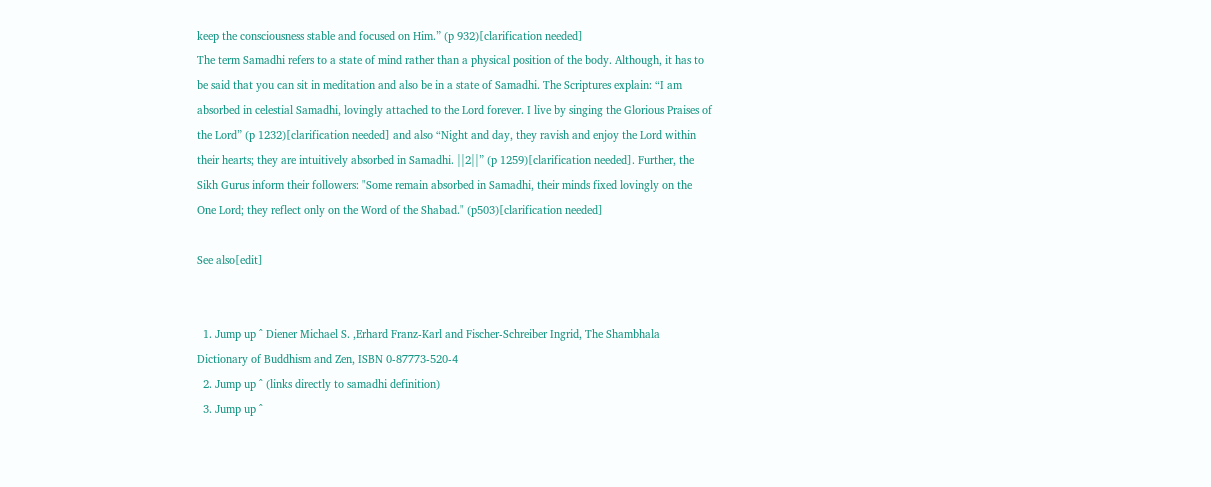keep the consciousness stable and focused on Him.” (p 932)[clarification needed]
The term Samadhi refers to a state of mind rather than a physical position of the body. Although, it has to be said that you can sit in meditation and also be in a state of Samadhi. The Scriptures explain: “I am absorbed in celestial Samadhi, lovingly attached to the Lord forever. I live by singing the Glorious Praises of the Lord” (p 1232)[clarification needed] and also “Night and day, they ravish and enjoy the Lord within their hearts; they are intuitively absorbed in Samadhi. ||2||” (p 1259)[clarification needed]. Further, the Sikh Gurus inform their followers: "Some remain absorbed in Samadhi, their minds fixed lovingly on the One Lord; they reflect only on the Word of the Shabad." (p503)[clarification needed]

See also[edit]


  1. Jump up ^ Diener Michael S. ,Erhard Franz-Karl and Fischer-Schreiber Ingrid, The Shambhala Dictionary of Buddhism and Zen, ISBN 0-87773-520-4
  2. Jump up ^ (links directly to samadhi definition)
  3. Jump up ^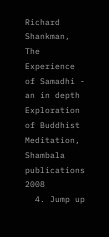Richard Shankman, The Experience of Samadhi - an in depth Exploration of Buddhist Meditation, Shambala publications 2008
  4. Jump up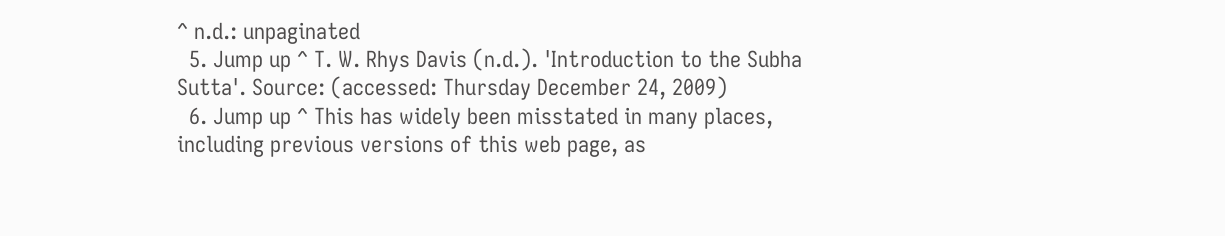^ n.d.: unpaginated
  5. Jump up ^ T. W. Rhys Davis (n.d.). 'Introduction to the Subha Sutta'. Source: (accessed: Thursday December 24, 2009)
  6. Jump up ^ This has widely been misstated in many places, including previous versions of this web page, as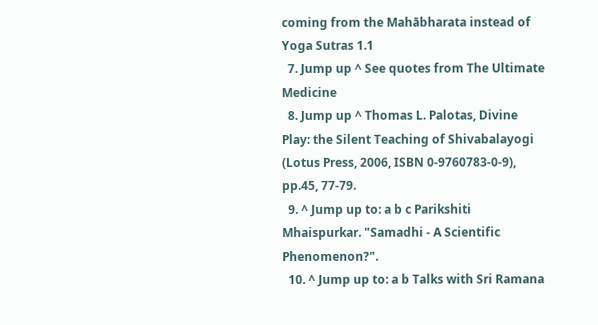coming from the Mahābharata instead of Yoga Sutras 1.1
  7. Jump up ^ See quotes from The Ultimate Medicine
  8. Jump up ^ Thomas L. Palotas, Divine Play: the Silent Teaching of Shivabalayogi (Lotus Press, 2006, ISBN 0-9760783-0-9), pp.45, 77-79.
  9. ^ Jump up to: a b c Parikshiti Mhaispurkar. "Samadhi - A Scientific Phenomenon?".
  10. ^ Jump up to: a b Talks with Sri Ramana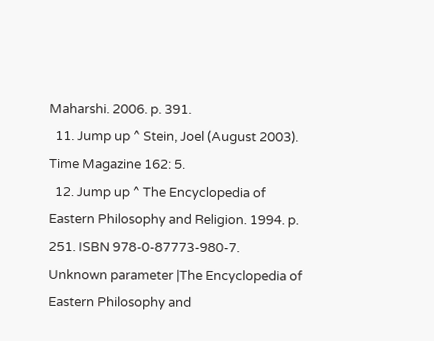Maharshi. 2006. p. 391.
  11. Jump up ^ Stein, Joel (August 2003). Time Magazine 162: 5.
  12. Jump up ^ The Encyclopedia of Eastern Philosophy and Religion. 1994. p. 251. ISBN 978-0-87773-980-7.  Unknown parameter |The Encyclopedia of Eastern Philosophy and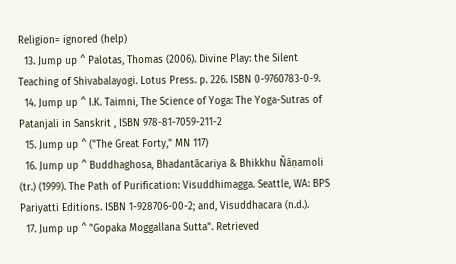Religion= ignored (help)
  13. Jump up ^ Palotas, Thomas (2006). Divine Play: the Silent Teaching of Shivabalayogi. Lotus Press. p. 226. ISBN 0-9760783-0-9.
  14. Jump up ^ I.K. Taimni, The Science of Yoga: The Yoga-Sutras of Patanjali in Sanskrit , ISBN 978-81-7059-211-2
  15. Jump up ^ ("The Great Forty," MN 117)
  16. Jump up ^ Buddhaghosa, Bhadantācariya & Bhikkhu Ñāṇamoli (tr.) (1999). The Path of Purification: Visuddhimagga. Seattle, WA: BPS Pariyatti Editions. ISBN 1-928706-00-2; and, Visuddhacara (n.d.).
  17. Jump up ^ "Gopaka Moggallana Sutta". Retrieved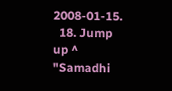2008-01-15.
  18. Jump up ^ "Samadhi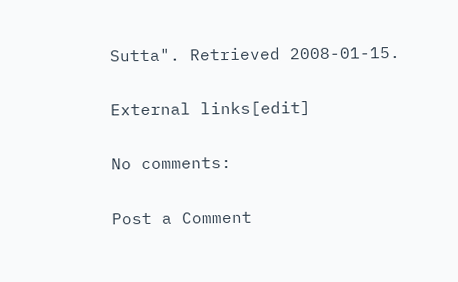Sutta". Retrieved 2008-01-15.

External links[edit]

No comments:

Post a Comment